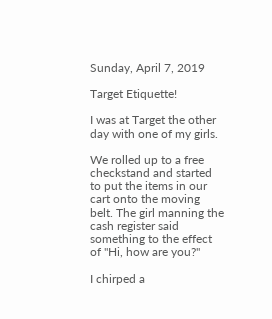Sunday, April 7, 2019

Target Etiquette!

I was at Target the other day with one of my girls.

We rolled up to a free checkstand and started to put the items in our cart onto the moving belt. The girl manning the cash register said something to the effect of "Hi, how are you?"

I chirped a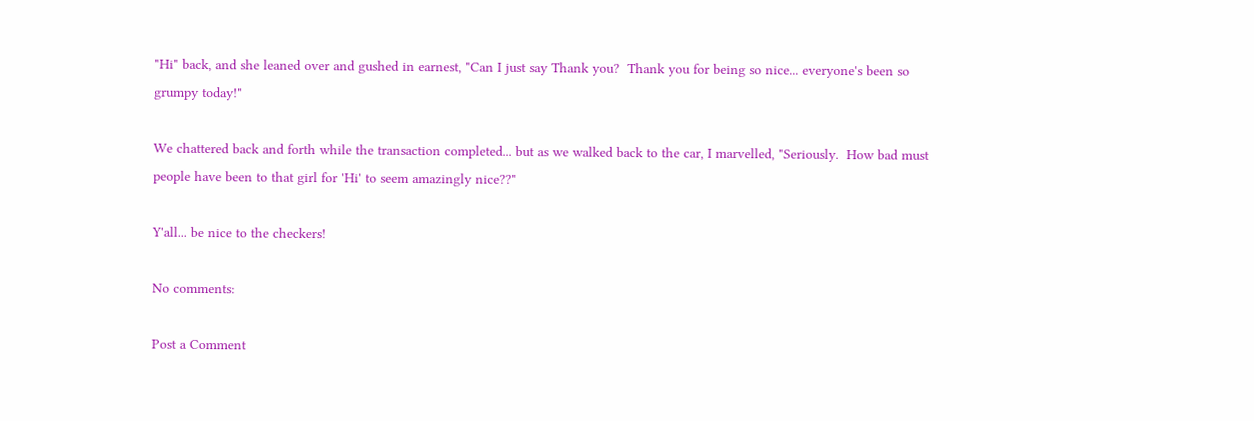"Hi" back, and she leaned over and gushed in earnest, "Can I just say Thank you?  Thank you for being so nice... everyone's been so grumpy today!"

We chattered back and forth while the transaction completed... but as we walked back to the car, I marvelled, "Seriously.  How bad must people have been to that girl for 'Hi' to seem amazingly nice??"

Y'all... be nice to the checkers!

No comments:

Post a Comment